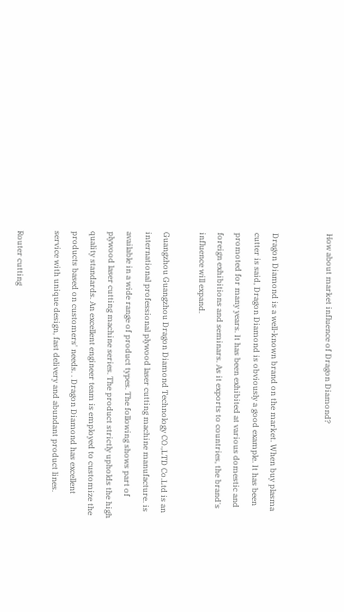How about market influence of Dragon Diamond?


Dragon Diamond is a well-known brand on the market. When buy plasma cutter is said, Dragon Diamond is obviously a good example. It has been promoted for many years. It has been exhibited at various domestic and foreign exhibitions and seminars. As it exports to countries, the brand's influence will expand.

Guangzhou Guangzhou Dragon Diamond Technology CO.,LTD Co.Ltd is an international professional plywood laser cutting machine manufacture. is available in a wide range of product types. The following shows part of plywood laser cutting machine series. The product strictly upholds the high quality standards. An excellent engineer team is employed to customize the products based on customers' needs. . Dragon Diamond has excellent service with unique design, fast delivery and abundant product lines.

Router cutting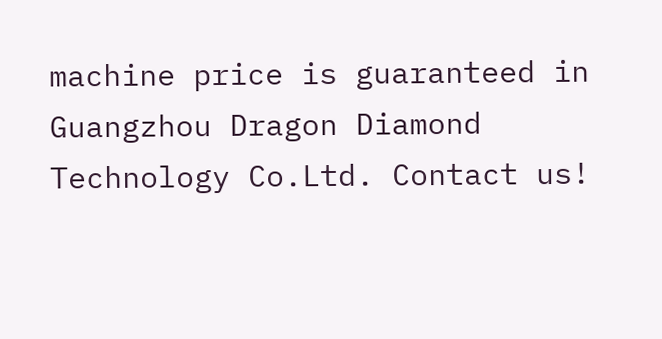machine price is guaranteed in Guangzhou Dragon Diamond Technology Co.Ltd. Contact us!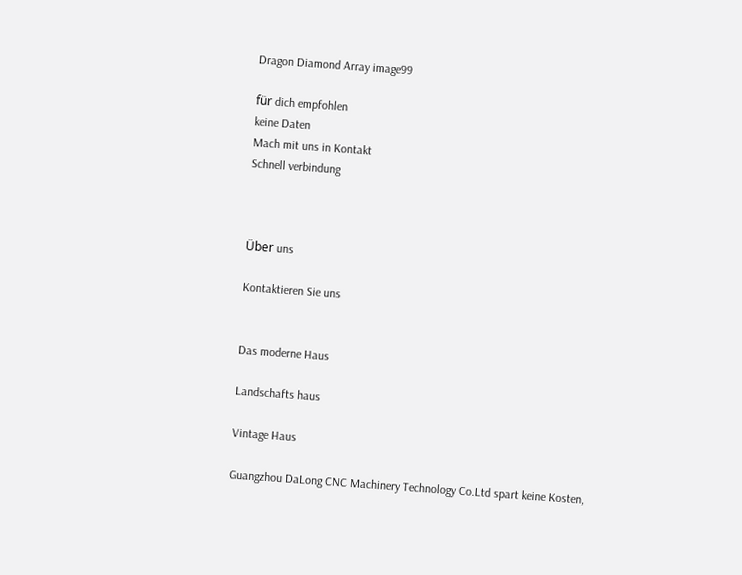Dragon Diamond Array image99

für dich empfohlen
keine Daten
Mach mit uns in Kontakt
Schnell verbindung



Über uns

Kontaktieren Sie uns


Das moderne Haus

Landschafts haus

Vintage Haus

Guangzhou DaLong CNC Machinery Technology Co.Ltd spart keine Kosten,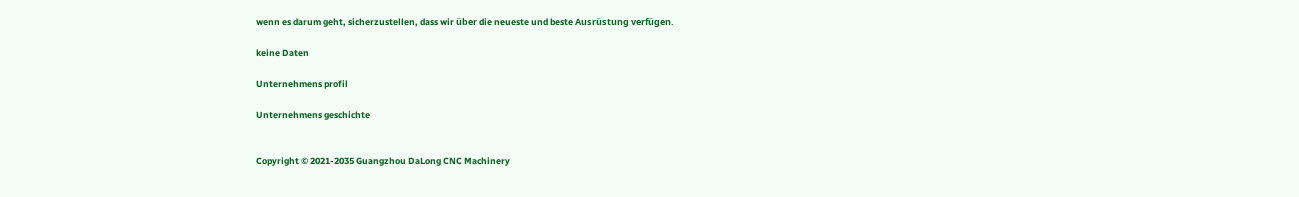wenn es darum geht, sicherzustellen, dass wir über die neueste und beste Ausrüstung verfügen.

keine Daten

Unternehmens profil

Unternehmens geschichte


Copyright © 2021-2035 Guangzhou DaLong CNC Machinery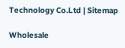Technology Co.Ltd | Sitemap

Wholesale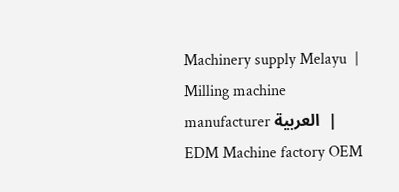Machinery supply Melayu  |  Milling machine manufacturer العربية  | EDM Machine factory OEM